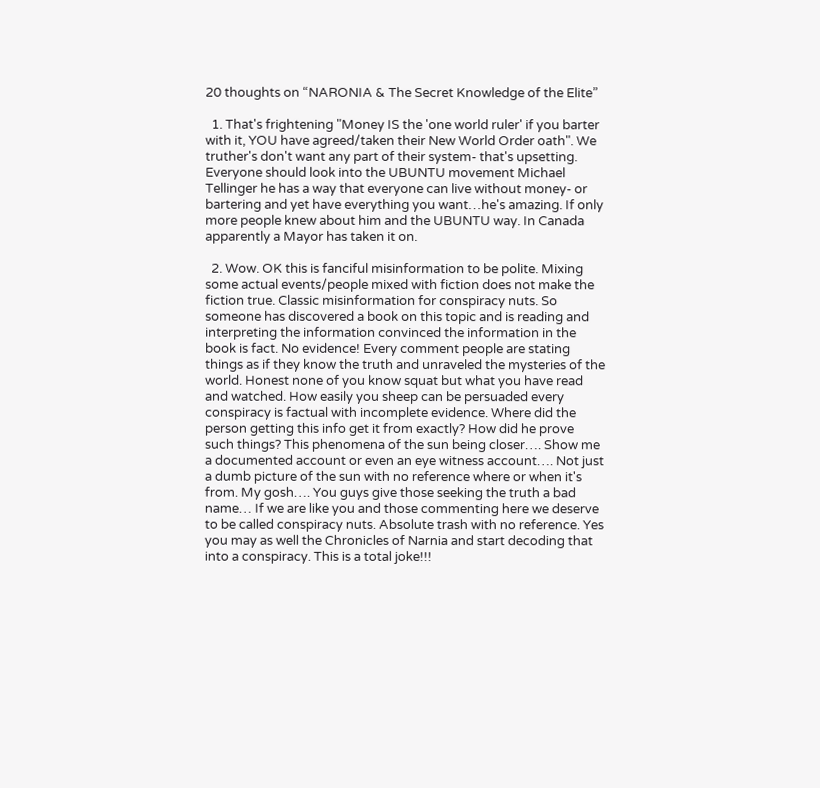20 thoughts on “NARONIA & The Secret Knowledge of the Elite”

  1. That's frightening "Money IS the 'one world ruler' if you barter with it, YOU have agreed/taken their New World Order oath". We truther's don't want any part of their system- that's upsetting. Everyone should look into the UBUNTU movement Michael Tellinger he has a way that everyone can live without money- or bartering and yet have everything you want…he's amazing. If only more people knew about him and the UBUNTU way. In Canada apparently a Mayor has taken it on.

  2. Wow. OK this is fanciful misinformation to be polite. Mixing some actual events/people mixed with fiction does not make the fiction true. Classic misinformation for conspiracy nuts. So someone has discovered a book on this topic and is reading and interpreting the information convinced the information in the book is fact. No evidence! Every comment people are stating things as if they know the truth and unraveled the mysteries of the world. Honest none of you know squat but what you have read and watched. How easily you sheep can be persuaded every conspiracy is factual with incomplete evidence. Where did the person getting this info get it from exactly? How did he prove such things? This phenomena of the sun being closer…. Show me a documented account or even an eye witness account…. Not just a dumb picture of the sun with no reference where or when it's from. My gosh…. You guys give those seeking the truth a bad name… If we are like you and those commenting here we deserve to be called conspiracy nuts. Absolute trash with no reference. Yes you may as well the Chronicles of Narnia and start decoding that into a conspiracy. This is a total joke!!!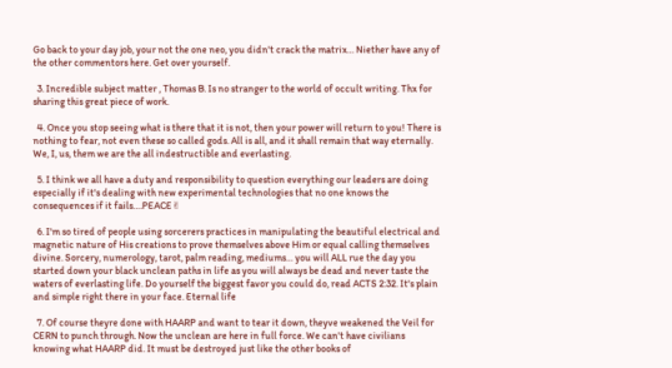Go back to your day job, your not the one neo, you didn't crack the matrix… Niether have any of the other commentors here. Get over yourself.

  3. Incredible subject matter , Thomas B. Is no stranger to the world of occult writing. Thx for sharing this great piece of work.

  4. Once you stop seeing what is there that it is not, then your power will return to you! There is nothing to fear, not even these so called gods. All is all, and it shall remain that way eternally. We, I, us, them we are the all indestructible and everlasting.

  5. I think we all have a duty and responsibility to question everything our leaders are doing especially if it's dealing with new experimental technologies that no one knows the consequences if it fails….PEACE✌

  6. I'm so tired of people using sorcerers practices in manipulating the beautiful electrical and magnetic nature of His creations to prove themselves above Him or equal calling themselves divine. Sorcery, numerology, tarot, palm reading, mediums… you will ALL rue the day you started down your black unclean paths in life as you will always be dead and never taste the waters of everlasting life. Do yourself the biggest favor you could do, read ACTS 2:32. It's plain and simple right there in your face. Eternal life

  7. Of course theyre done with HAARP and want to tear it down, theyve weakened the Veil for CERN to punch through. Now the unclean are here in full force. We can't have civilians knowing what HAARP did. It must be destroyed just like the other books of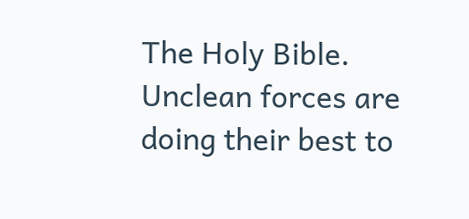The Holy Bible. Unclean forces are doing their best to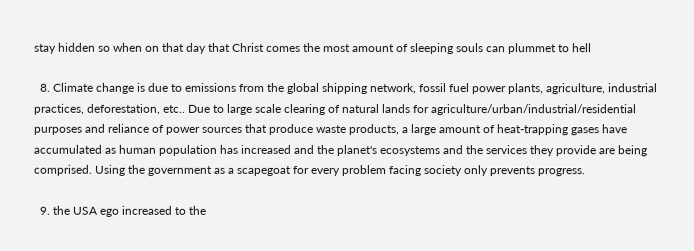stay hidden so when on that day that Christ comes the most amount of sleeping souls can plummet to hell

  8. Climate change is due to emissions from the global shipping network, fossil fuel power plants, agriculture, industrial practices, deforestation, etc.. Due to large scale clearing of natural lands for agriculture/urban/industrial/residential purposes and reliance of power sources that produce waste products, a large amount of heat-trapping gases have accumulated as human population has increased and the planet's ecosystems and the services they provide are being comprised. Using the government as a scapegoat for every problem facing society only prevents progress.

  9. the USA ego increased to the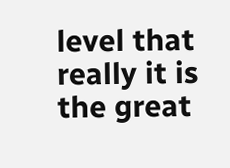level that really it is the great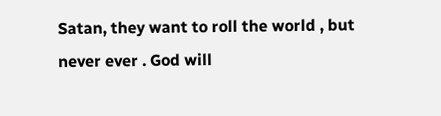Satan, they want to roll the world , but never ever . God will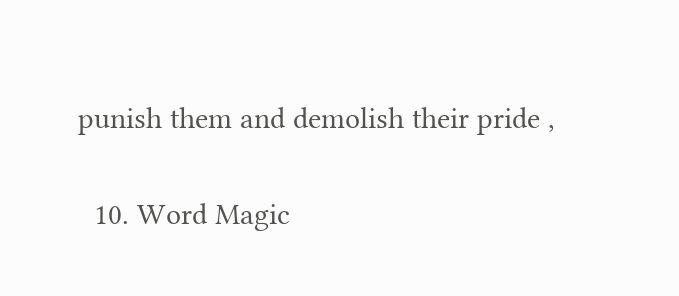punish them and demolish their pride ,

  10. Word Magic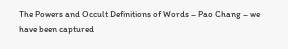The Powers and Occult Definitions of Words – Pao Chang – we have been captured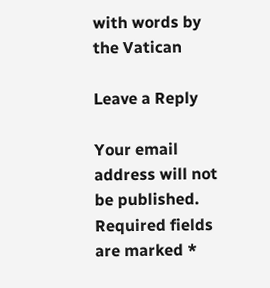with words by the Vatican

Leave a Reply

Your email address will not be published. Required fields are marked *